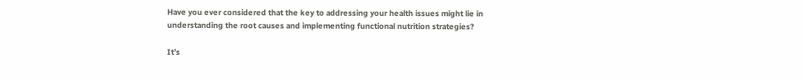Have you ever considered that the key to addressing your health issues might lie in understanding the root causes and implementing functional nutrition strategies?

It’s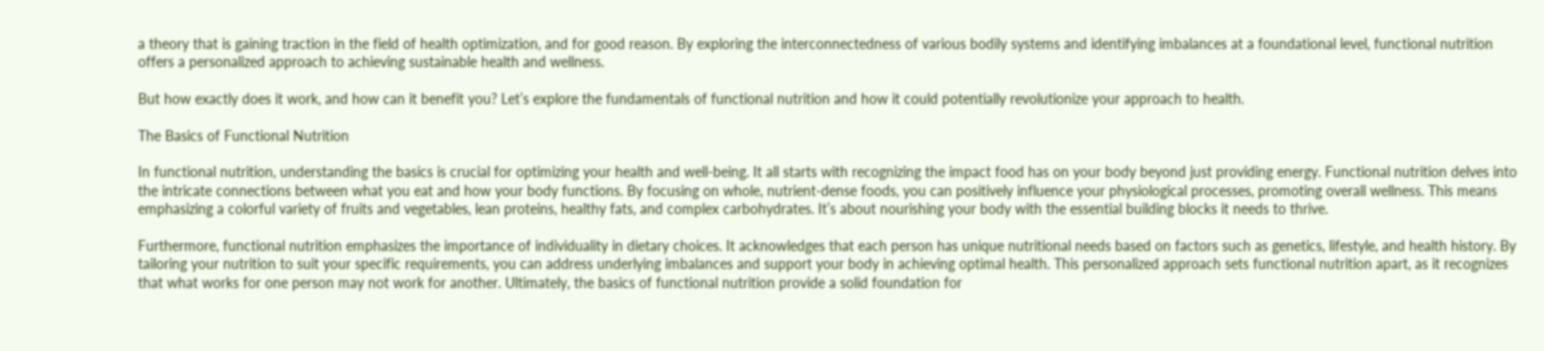a theory that is gaining traction in the field of health optimization, and for good reason. By exploring the interconnectedness of various bodily systems and identifying imbalances at a foundational level, functional nutrition offers a personalized approach to achieving sustainable health and wellness.

But how exactly does it work, and how can it benefit you? Let’s explore the fundamentals of functional nutrition and how it could potentially revolutionize your approach to health.

The Basics of Functional Nutrition

In functional nutrition, understanding the basics is crucial for optimizing your health and well-being. It all starts with recognizing the impact food has on your body beyond just providing energy. Functional nutrition delves into the intricate connections between what you eat and how your body functions. By focusing on whole, nutrient-dense foods, you can positively influence your physiological processes, promoting overall wellness. This means emphasizing a colorful variety of fruits and vegetables, lean proteins, healthy fats, and complex carbohydrates. It’s about nourishing your body with the essential building blocks it needs to thrive.

Furthermore, functional nutrition emphasizes the importance of individuality in dietary choices. It acknowledges that each person has unique nutritional needs based on factors such as genetics, lifestyle, and health history. By tailoring your nutrition to suit your specific requirements, you can address underlying imbalances and support your body in achieving optimal health. This personalized approach sets functional nutrition apart, as it recognizes that what works for one person may not work for another. Ultimately, the basics of functional nutrition provide a solid foundation for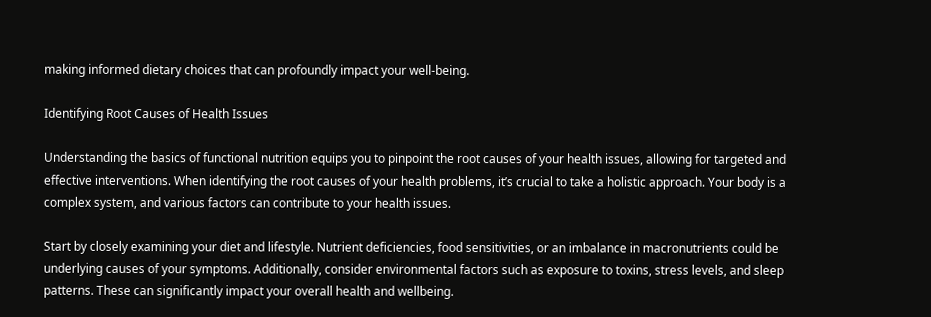making informed dietary choices that can profoundly impact your well-being.

Identifying Root Causes of Health Issues

Understanding the basics of functional nutrition equips you to pinpoint the root causes of your health issues, allowing for targeted and effective interventions. When identifying the root causes of your health problems, it’s crucial to take a holistic approach. Your body is a complex system, and various factors can contribute to your health issues.

Start by closely examining your diet and lifestyle. Nutrient deficiencies, food sensitivities, or an imbalance in macronutrients could be underlying causes of your symptoms. Additionally, consider environmental factors such as exposure to toxins, stress levels, and sleep patterns. These can significantly impact your overall health and wellbeing.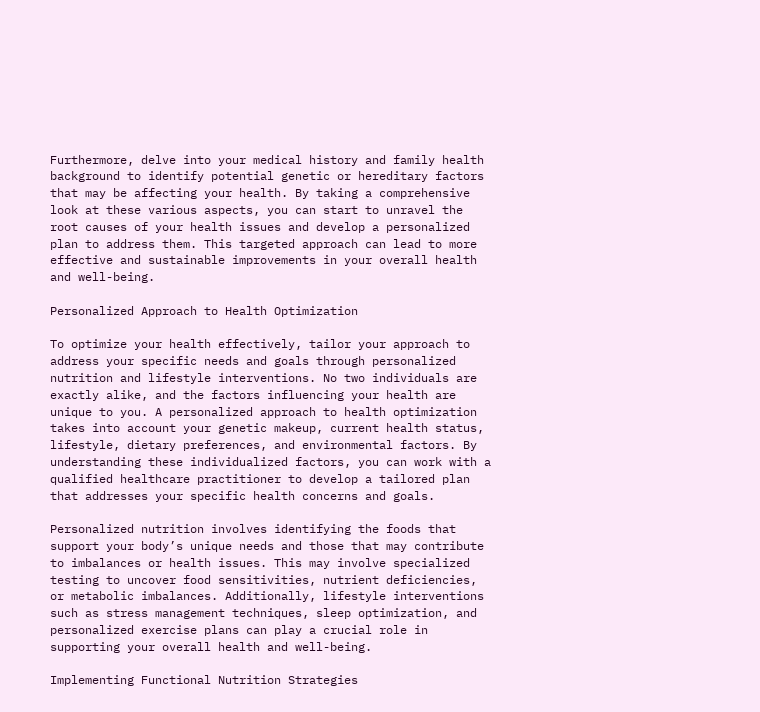Furthermore, delve into your medical history and family health background to identify potential genetic or hereditary factors that may be affecting your health. By taking a comprehensive look at these various aspects, you can start to unravel the root causes of your health issues and develop a personalized plan to address them. This targeted approach can lead to more effective and sustainable improvements in your overall health and well-being.

Personalized Approach to Health Optimization

To optimize your health effectively, tailor your approach to address your specific needs and goals through personalized nutrition and lifestyle interventions. No two individuals are exactly alike, and the factors influencing your health are unique to you. A personalized approach to health optimization takes into account your genetic makeup, current health status, lifestyle, dietary preferences, and environmental factors. By understanding these individualized factors, you can work with a qualified healthcare practitioner to develop a tailored plan that addresses your specific health concerns and goals.

Personalized nutrition involves identifying the foods that support your body’s unique needs and those that may contribute to imbalances or health issues. This may involve specialized testing to uncover food sensitivities, nutrient deficiencies, or metabolic imbalances. Additionally, lifestyle interventions such as stress management techniques, sleep optimization, and personalized exercise plans can play a crucial role in supporting your overall health and well-being.

Implementing Functional Nutrition Strategies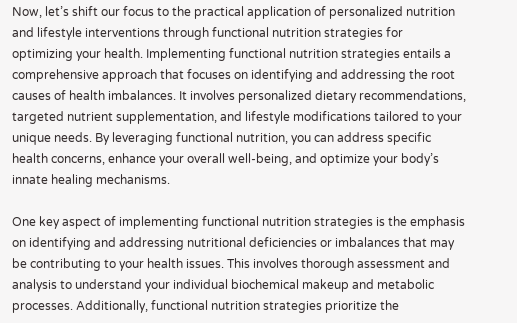Now, let’s shift our focus to the practical application of personalized nutrition and lifestyle interventions through functional nutrition strategies for optimizing your health. Implementing functional nutrition strategies entails a comprehensive approach that focuses on identifying and addressing the root causes of health imbalances. It involves personalized dietary recommendations, targeted nutrient supplementation, and lifestyle modifications tailored to your unique needs. By leveraging functional nutrition, you can address specific health concerns, enhance your overall well-being, and optimize your body’s innate healing mechanisms.

One key aspect of implementing functional nutrition strategies is the emphasis on identifying and addressing nutritional deficiencies or imbalances that may be contributing to your health issues. This involves thorough assessment and analysis to understand your individual biochemical makeup and metabolic processes. Additionally, functional nutrition strategies prioritize the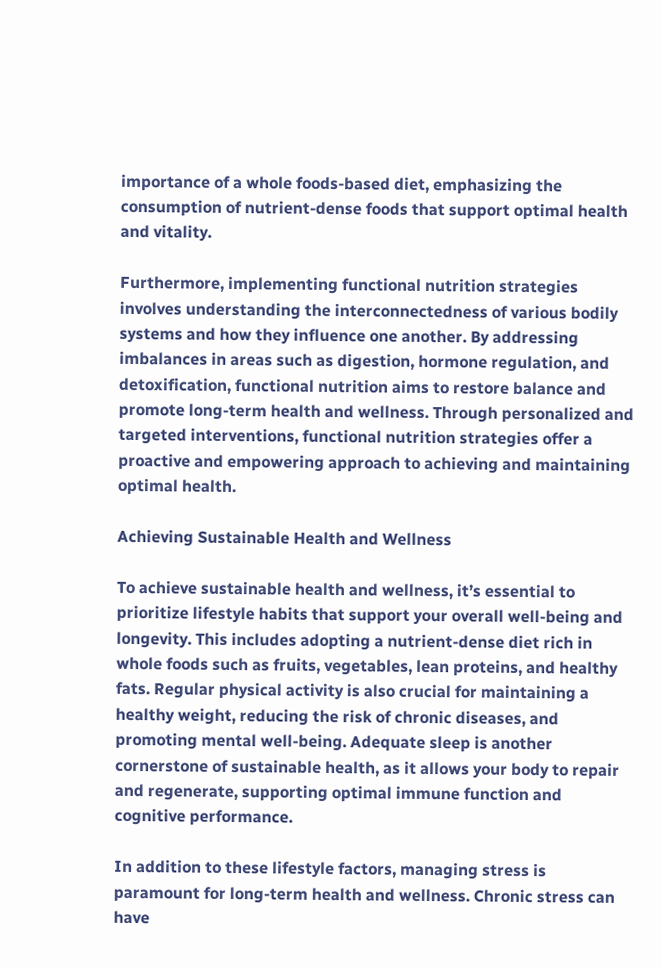importance of a whole foods-based diet, emphasizing the consumption of nutrient-dense foods that support optimal health and vitality.

Furthermore, implementing functional nutrition strategies involves understanding the interconnectedness of various bodily systems and how they influence one another. By addressing imbalances in areas such as digestion, hormone regulation, and detoxification, functional nutrition aims to restore balance and promote long-term health and wellness. Through personalized and targeted interventions, functional nutrition strategies offer a proactive and empowering approach to achieving and maintaining optimal health.

Achieving Sustainable Health and Wellness

To achieve sustainable health and wellness, it’s essential to prioritize lifestyle habits that support your overall well-being and longevity. This includes adopting a nutrient-dense diet rich in whole foods such as fruits, vegetables, lean proteins, and healthy fats. Regular physical activity is also crucial for maintaining a healthy weight, reducing the risk of chronic diseases, and promoting mental well-being. Adequate sleep is another cornerstone of sustainable health, as it allows your body to repair and regenerate, supporting optimal immune function and cognitive performance.

In addition to these lifestyle factors, managing stress is paramount for long-term health and wellness. Chronic stress can have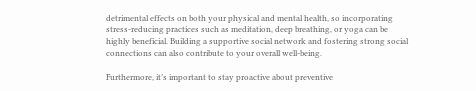detrimental effects on both your physical and mental health, so incorporating stress-reducing practices such as meditation, deep breathing, or yoga can be highly beneficial. Building a supportive social network and fostering strong social connections can also contribute to your overall well-being.

Furthermore, it’s important to stay proactive about preventive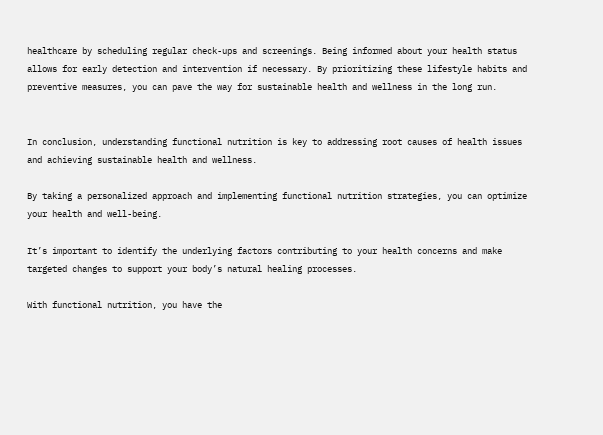healthcare by scheduling regular check-ups and screenings. Being informed about your health status allows for early detection and intervention if necessary. By prioritizing these lifestyle habits and preventive measures, you can pave the way for sustainable health and wellness in the long run.


In conclusion, understanding functional nutrition is key to addressing root causes of health issues and achieving sustainable health and wellness.

By taking a personalized approach and implementing functional nutrition strategies, you can optimize your health and well-being.

It’s important to identify the underlying factors contributing to your health concerns and make targeted changes to support your body’s natural healing processes.

With functional nutrition, you have the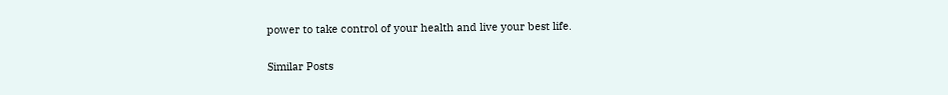power to take control of your health and live your best life.

Similar Posts